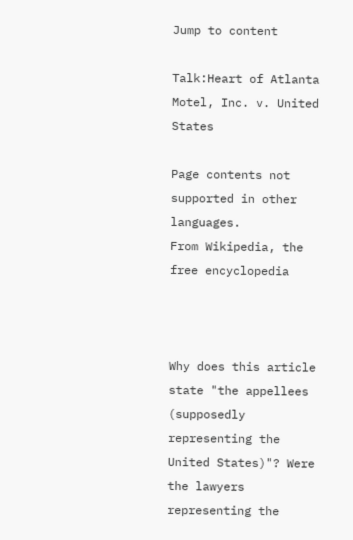Jump to content

Talk:Heart of Atlanta Motel, Inc. v. United States

Page contents not supported in other languages.
From Wikipedia, the free encyclopedia



Why does this article state "the appellees (supposedly representing the United States)"? Were the lawyers representing the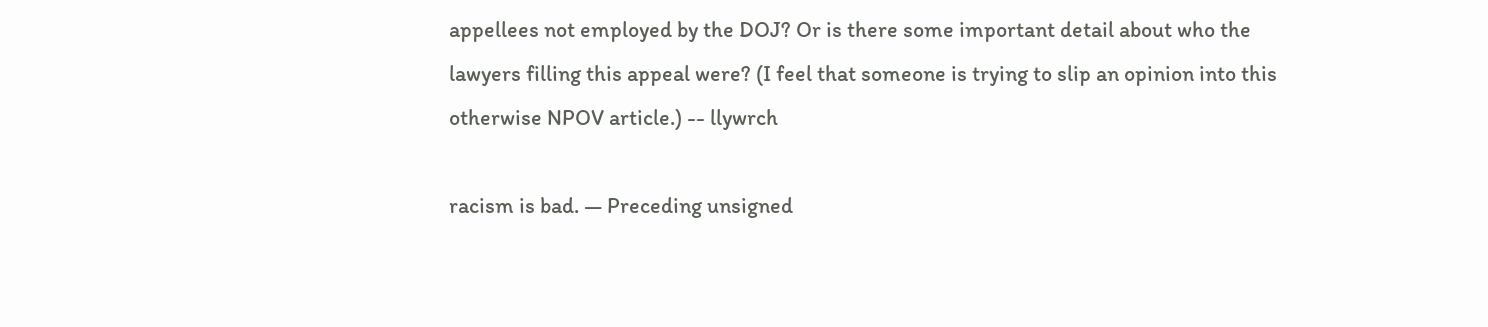appellees not employed by the DOJ? Or is there some important detail about who the lawyers filling this appeal were? (I feel that someone is trying to slip an opinion into this otherwise NPOV article.) -- llywrch

racism is bad. — Preceding unsigned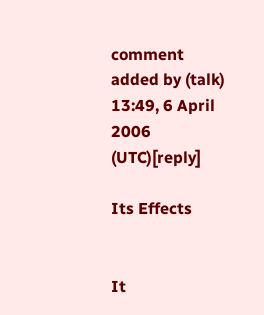comment added by (talk) 13:49, 6 April 2006 (UTC)[reply]

Its Effects


It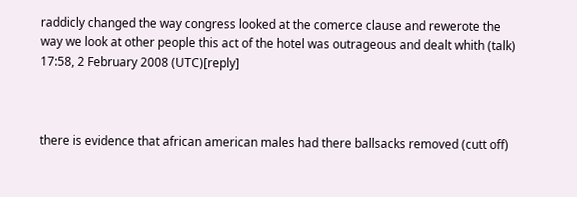raddicly changed the way congress looked at the comerce clause and rewerote the way we look at other people this act of the hotel was outrageous and dealt whith (talk) 17:58, 2 February 2008 (UTC)[reply]



there is evidence that african american males had there ballsacks removed (cutt off)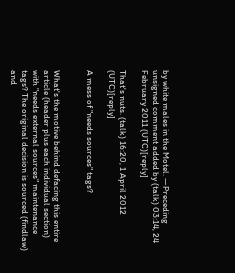by white males in the Motel. —Preceding unsigned comment added by (talk) 03:14, 24 February 2011 (UTC)[reply]

That's nuts. (talk) 16:20, 1 April 2012 (UTC)[reply]

A mess of "needs sources" tags?


What's the motive behind defacing this entire article (header plus each individual section) with "needs external sources" maintenance tags? The original decision is sourced (findlaw) and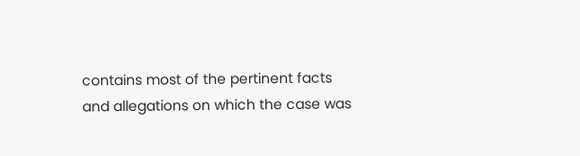contains most of the pertinent facts and allegations on which the case was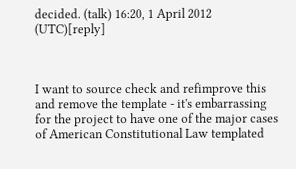decided. (talk) 16:20, 1 April 2012 (UTC)[reply]



I want to source check and refimprove this and remove the template - it's embarrassing for the project to have one of the major cases of American Constitutional Law templated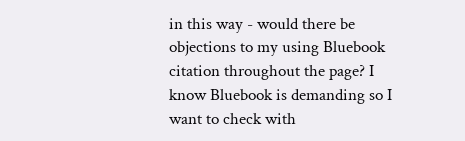in this way - would there be objections to my using Bluebook citation throughout the page? I know Bluebook is demanding so I want to check with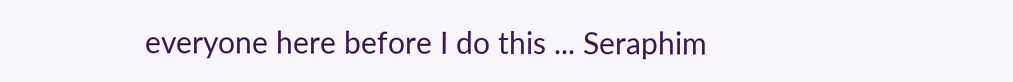everyone here before I do this ... Seraphim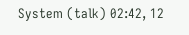System (talk) 02:42, 12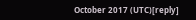October 2017 (UTC)[reply]